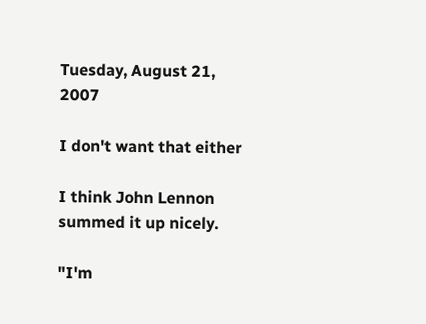Tuesday, August 21, 2007

I don't want that either

I think John Lennon summed it up nicely.

"I'm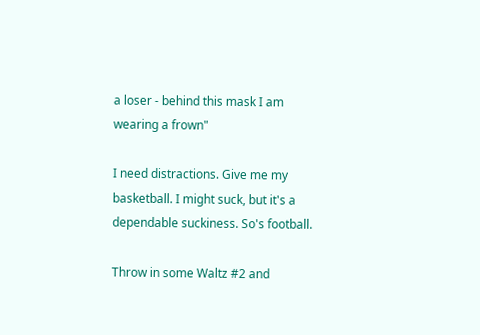a loser - behind this mask I am wearing a frown"

I need distractions. Give me my basketball. I might suck, but it's a dependable suckiness. So's football.

Throw in some Waltz #2 and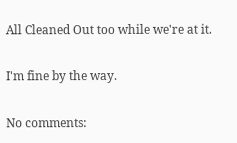All Cleaned Out too while we're at it.

I'm fine by the way.

No comments: